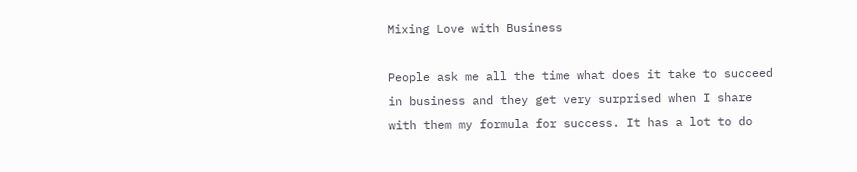Mixing Love with Business

People ask me all the time what does it take to succeed in business and they get very surprised when I share with them my formula for success. It has a lot to do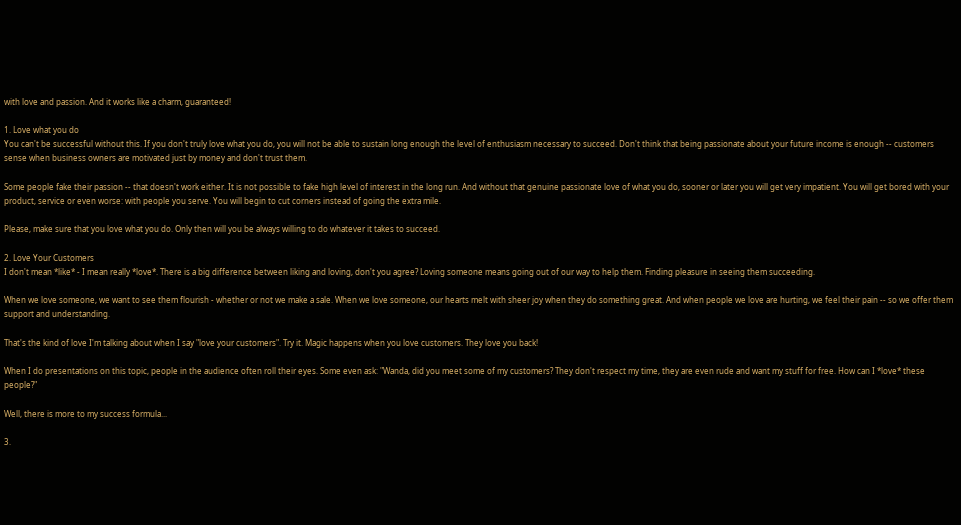with love and passion. And it works like a charm, guaranteed!

1. Love what you do
You can't be successful without this. If you don't truly love what you do, you will not be able to sustain long enough the level of enthusiasm necessary to succeed. Don't think that being passionate about your future income is enough -- customers sense when business owners are motivated just by money and don't trust them.

Some people fake their passion -- that doesn't work either. It is not possible to fake high level of interest in the long run. And without that genuine passionate love of what you do, sooner or later you will get very impatient. You will get bored with your product, service or even worse: with people you serve. You will begin to cut corners instead of going the extra mile.

Please, make sure that you love what you do. Only then will you be always willing to do whatever it takes to succeed.

2. Love Your Customers
I don't mean *like* - I mean really *love*. There is a big difference between liking and loving, don't you agree? Loving someone means going out of our way to help them. Finding pleasure in seeing them succeeding.

When we love someone, we want to see them flourish - whether or not we make a sale. When we love someone, our hearts melt with sheer joy when they do something great. And when people we love are hurting, we feel their pain -- so we offer them support and understanding.

That's the kind of love I'm talking about when I say "love your customers". Try it. Magic happens when you love customers. They love you back!

When I do presentations on this topic, people in the audience often roll their eyes. Some even ask: "Wanda, did you meet some of my customers? They don't respect my time, they are even rude and want my stuff for free. How can I *love* these people?"

Well, there is more to my success formula...

3.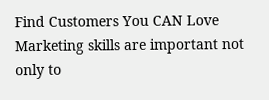Find Customers You CAN Love
Marketing skills are important not only to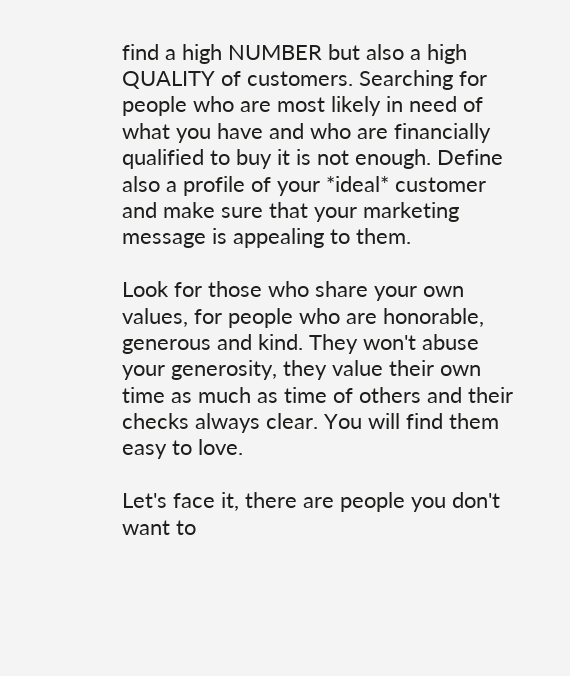find a high NUMBER but also a high QUALITY of customers. Searching for people who are most likely in need of what you have and who are financially qualified to buy it is not enough. Define also a profile of your *ideal* customer and make sure that your marketing message is appealing to them.

Look for those who share your own values, for people who are honorable, generous and kind. They won't abuse your generosity, they value their own time as much as time of others and their checks always clear. You will find them easy to love.

Let's face it, there are people you don't want to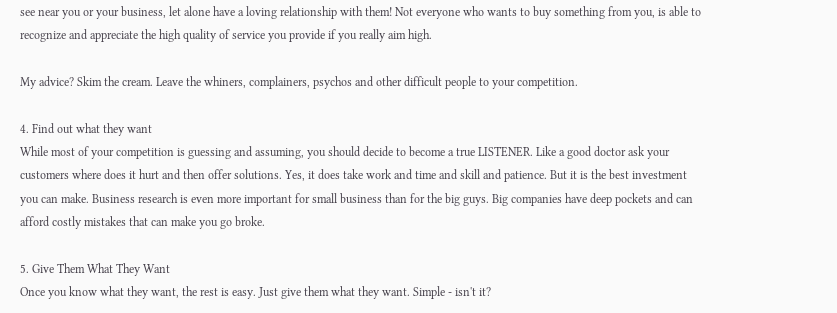see near you or your business, let alone have a loving relationship with them! Not everyone who wants to buy something from you, is able to recognize and appreciate the high quality of service you provide if you really aim high.

My advice? Skim the cream. Leave the whiners, complainers, psychos and other difficult people to your competition.

4. Find out what they want
While most of your competition is guessing and assuming, you should decide to become a true LISTENER. Like a good doctor ask your customers where does it hurt and then offer solutions. Yes, it does take work and time and skill and patience. But it is the best investment you can make. Business research is even more important for small business than for the big guys. Big companies have deep pockets and can afford costly mistakes that can make you go broke.

5. Give Them What They Want
Once you know what they want, the rest is easy. Just give them what they want. Simple - isn't it?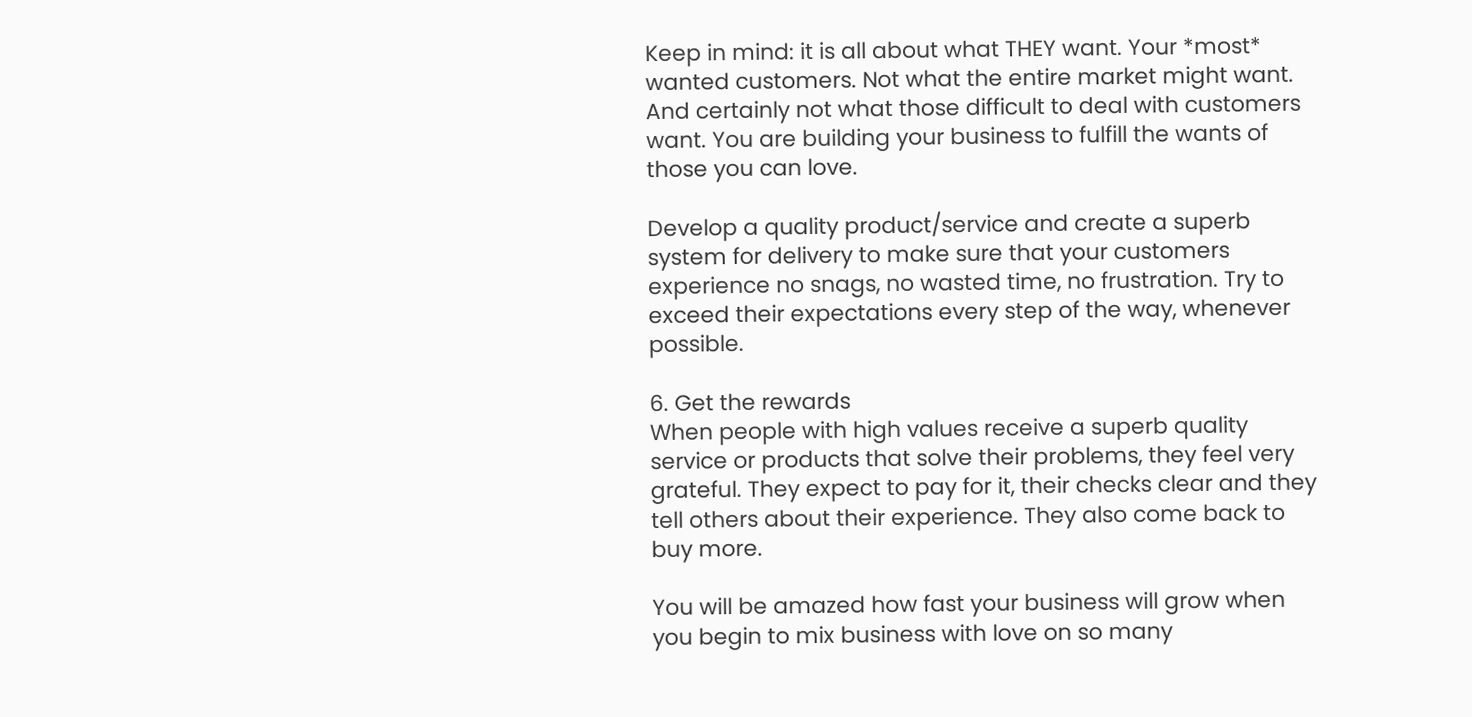Keep in mind: it is all about what THEY want. Your *most* wanted customers. Not what the entire market might want. And certainly not what those difficult to deal with customers want. You are building your business to fulfill the wants of those you can love.

Develop a quality product/service and create a superb system for delivery to make sure that your customers experience no snags, no wasted time, no frustration. Try to exceed their expectations every step of the way, whenever possible.

6. Get the rewards
When people with high values receive a superb quality service or products that solve their problems, they feel very grateful. They expect to pay for it, their checks clear and they tell others about their experience. They also come back to buy more.

You will be amazed how fast your business will grow when you begin to mix business with love on so many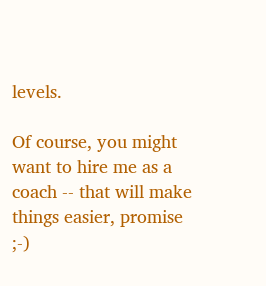levels.

Of course, you might want to hire me as a coach -- that will make things easier, promise ;-)